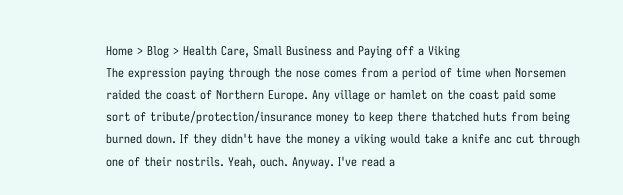Home > Blog > Health Care, Small Business and Paying off a Viking
The expression paying through the nose comes from a period of time when Norsemen raided the coast of Northern Europe. Any village or hamlet on the coast paid some sort of tribute/protection/insurance money to keep there thatched huts from being burned down. If they didn't have the money a viking would take a knife anc cut through one of their nostrils. Yeah, ouch. Anyway. I've read a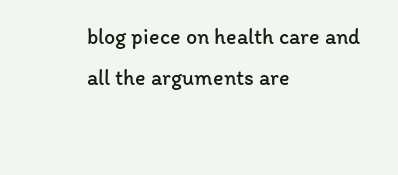blog piece on health care and all the arguments are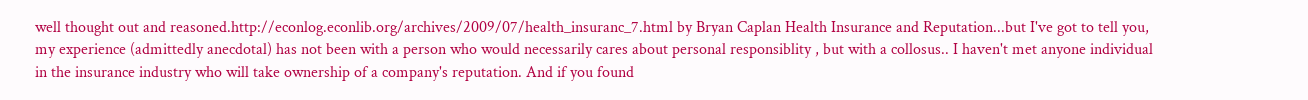well thought out and reasoned.http://econlog.econlib.org/archives/2009/07/health_insuranc_7.html by Bryan Caplan Health Insurance and Reputation...but I've got to tell you, my experience (admittedly anecdotal) has not been with a person who would necessarily cares about personal responsiblity , but with a collosus.. I haven't met anyone individual in the insurance industry who will take ownership of a company's reputation. And if you found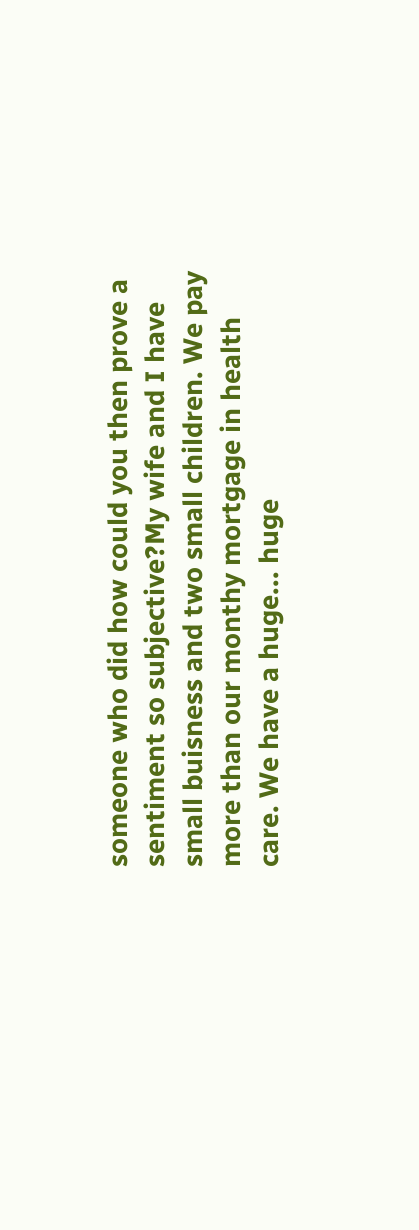someone who did how could you then prove a sentiment so subjective?My wife and I have small buisness and two small children. We pay more than our monthy mortgage in health care. We have a huge... huge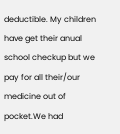deductible. My children have get their anual school checkup but we pay for all their/our medicine out of pocket.We had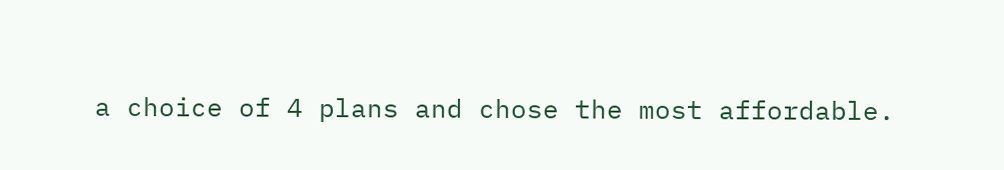a choice of 4 plans and chose the most affordable.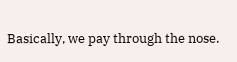Basically, we pay through the nose.